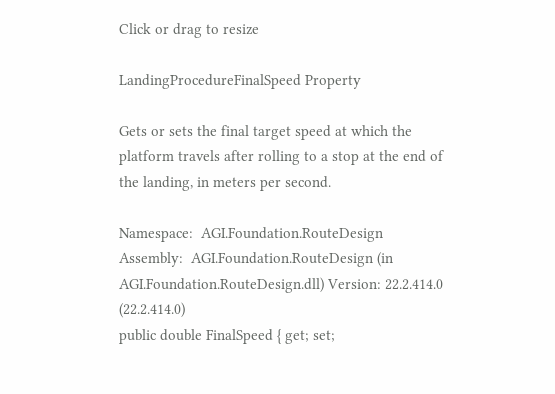Click or drag to resize

LandingProcedureFinalSpeed Property

Gets or sets the final target speed at which the platform travels after rolling to a stop at the end of the landing, in meters per second.

Namespace:  AGI.Foundation.RouteDesign
Assembly:  AGI.Foundation.RouteDesign (in AGI.Foundation.RouteDesign.dll) Version: 22.2.414.0 (22.2.414.0)
public double FinalSpeed { get; set;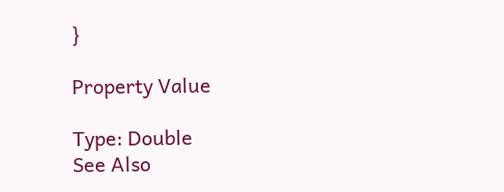}

Property Value

Type: Double
See Also